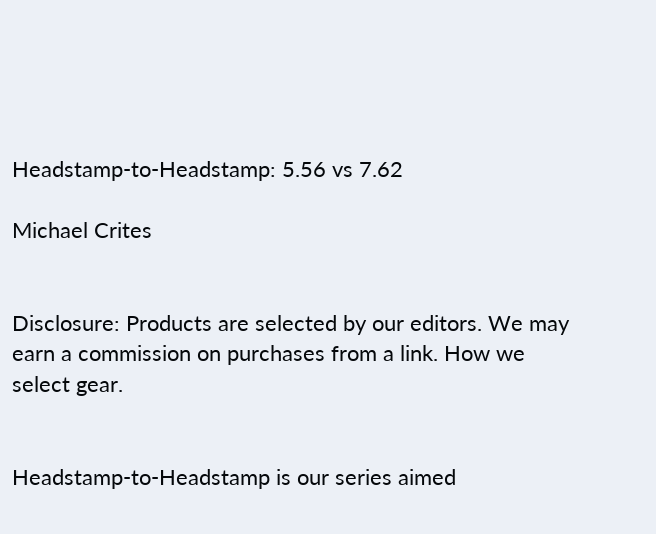Headstamp-to-Headstamp: 5.56 vs 7.62

Michael Crites


Disclosure: Products are selected by our editors. We may earn a commission on purchases from a link. How we select gear.


Headstamp-to-Headstamp is our series aimed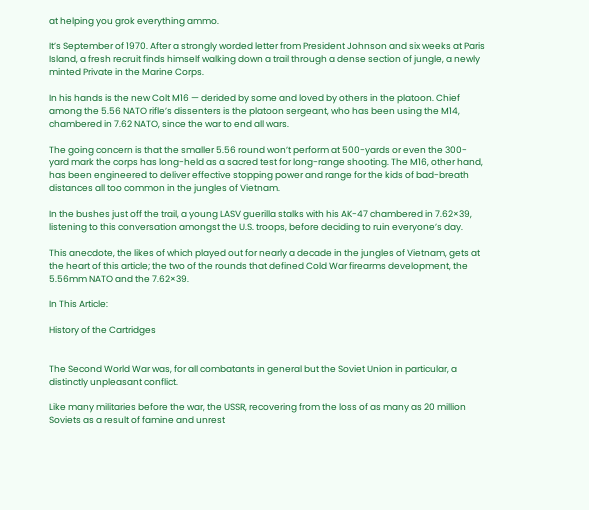at helping you grok everything ammo.

It’s September of 1970. After a strongly worded letter from President Johnson and six weeks at Paris Island, a fresh recruit finds himself walking down a trail through a dense section of jungle, a newly minted Private in the Marine Corps.

In his hands is the new Colt M16 — derided by some and loved by others in the platoon. Chief among the 5.56 NATO rifle’s dissenters is the platoon sergeant, who has been using the M14, chambered in 7.62 NATO, since the war to end all wars.

The going concern is that the smaller 5.56 round won’t perform at 500-yards or even the 300-yard mark the corps has long-held as a sacred test for long-range shooting. The M16, other hand, has been engineered to deliver effective stopping power and range for the kids of bad-breath distances all too common in the jungles of Vietnam.

In the bushes just off the trail, a young LASV guerilla stalks with his AK-47 chambered in 7.62×39, listening to this conversation amongst the U.S. troops, before deciding to ruin everyone’s day.

This anecdote, the likes of which played out for nearly a decade in the jungles of Vietnam, gets at the heart of this article; the two of the rounds that defined Cold War firearms development, the 5.56mm NATO and the 7.62×39.

In This Article:

History of the Cartridges


The Second World War was, for all combatants in general but the Soviet Union in particular, a distinctly unpleasant conflict.

Like many militaries before the war, the USSR, recovering from the loss of as many as 20 million Soviets as a result of famine and unrest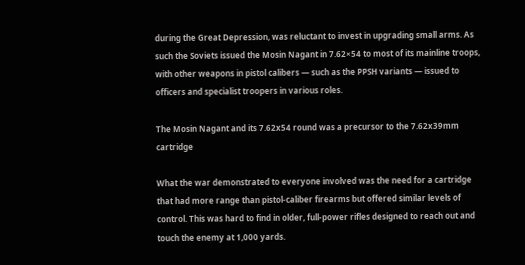during the Great Depression, was reluctant to invest in upgrading small arms. As such the Soviets issued the Mosin Nagant in 7.62×54 to most of its mainline troops, with other weapons in pistol calibers — such as the PPSH variants — issued to officers and specialist troopers in various roles.

The Mosin Nagant and its 7.62x54 round was a precursor to the 7.62x39mm cartridge

What the war demonstrated to everyone involved was the need for a cartridge that had more range than pistol-caliber firearms but offered similar levels of control. This was hard to find in older, full-power rifles designed to reach out and touch the enemy at 1,000 yards.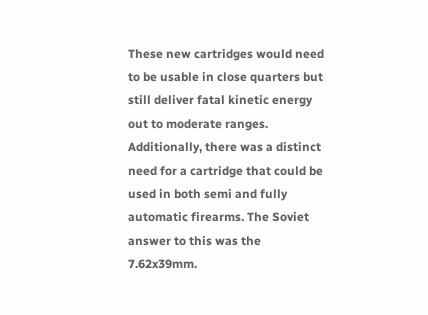These new cartridges would need to be usable in close quarters but still deliver fatal kinetic energy out to moderate ranges. Additionally, there was a distinct need for a cartridge that could be used in both semi and fully automatic firearms. The Soviet answer to this was the 7.62x39mm.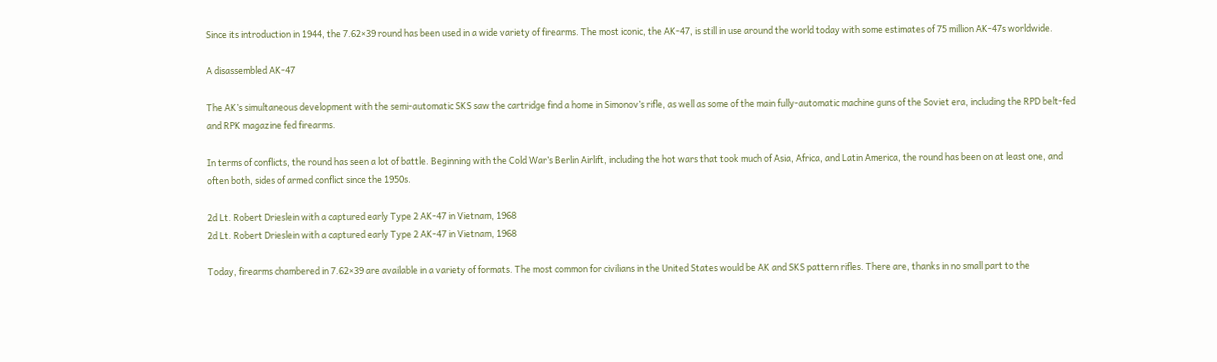Since its introduction in 1944, the 7.62×39 round has been used in a wide variety of firearms. The most iconic, the AK-47, is still in use around the world today with some estimates of 75 million AK-47s worldwide.

A disassembled AK-47

The AK’s simultaneous development with the semi-automatic SKS saw the cartridge find a home in Simonov’s rifle, as well as some of the main fully-automatic machine guns of the Soviet era, including the RPD belt-fed and RPK magazine fed firearms.

In terms of conflicts, the round has seen a lot of battle. Beginning with the Cold War’s Berlin Airlift, including the hot wars that took much of Asia, Africa, and Latin America, the round has been on at least one, and often both, sides of armed conflict since the 1950s.

2d Lt. Robert Drieslein with a captured early Type 2 AK-47 in Vietnam, 1968
2d Lt. Robert Drieslein with a captured early Type 2 AK-47 in Vietnam, 1968

Today, firearms chambered in 7.62×39 are available in a variety of formats. The most common for civilians in the United States would be AK and SKS pattern rifles. There are, thanks in no small part to the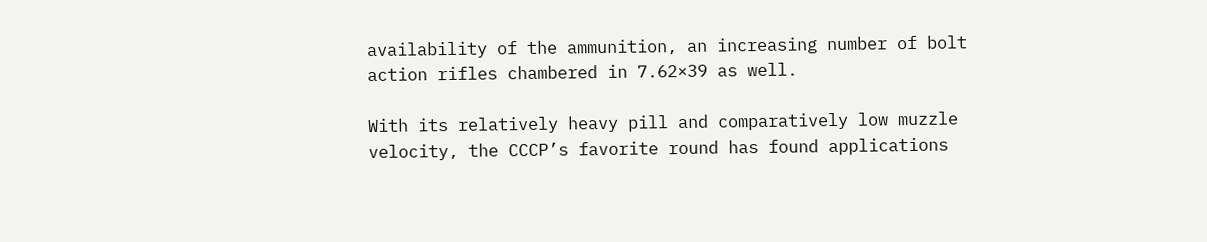availability of the ammunition, an increasing number of bolt action rifles chambered in 7.62×39 as well.

With its relatively heavy pill and comparatively low muzzle velocity, the CCCP’s favorite round has found applications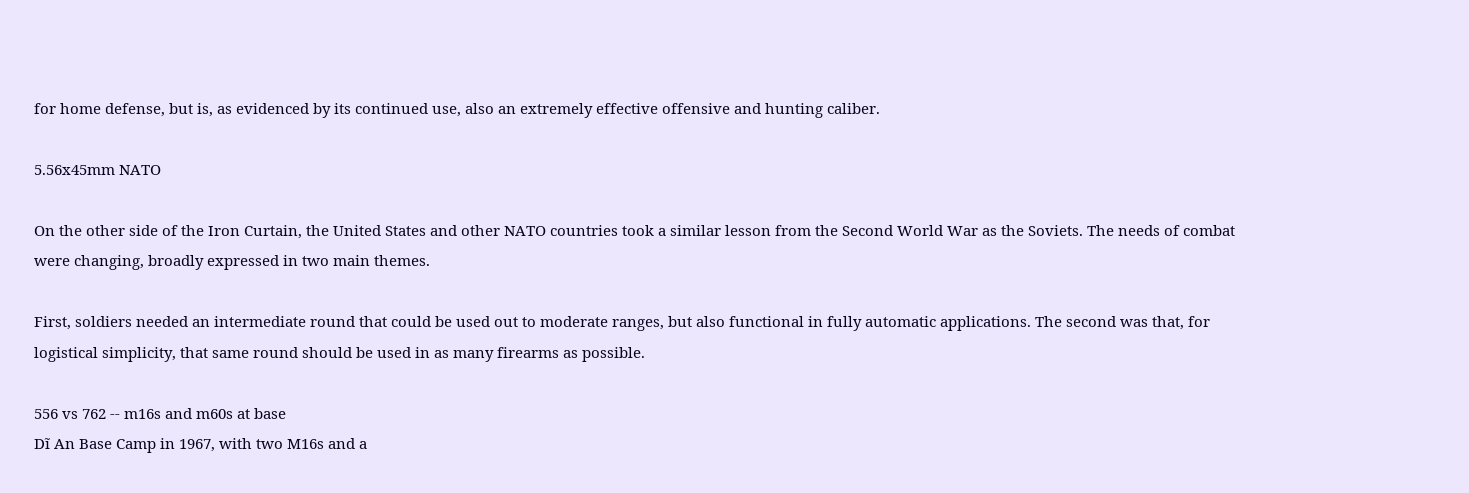for home defense, but is, as evidenced by its continued use, also an extremely effective offensive and hunting caliber.

5.56x45mm NATO

On the other side of the Iron Curtain, the United States and other NATO countries took a similar lesson from the Second World War as the Soviets. The needs of combat were changing, broadly expressed in two main themes.

First, soldiers needed an intermediate round that could be used out to moderate ranges, but also functional in fully automatic applications. The second was that, for logistical simplicity, that same round should be used in as many firearms as possible.

556 vs 762 -- m16s and m60s at base
Dĩ An Base Camp in 1967, with two M16s and a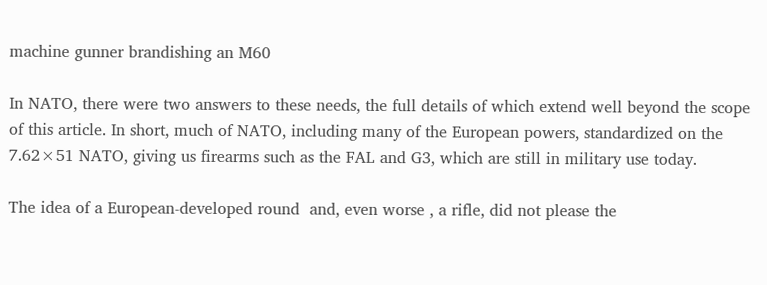machine gunner brandishing an M60

In NATO, there were two answers to these needs, the full details of which extend well beyond the scope of this article. In short, much of NATO, including many of the European powers, standardized on the 7.62×51 NATO, giving us firearms such as the FAL and G3, which are still in military use today.

The idea of a European-developed round  and, even worse , a rifle, did not please the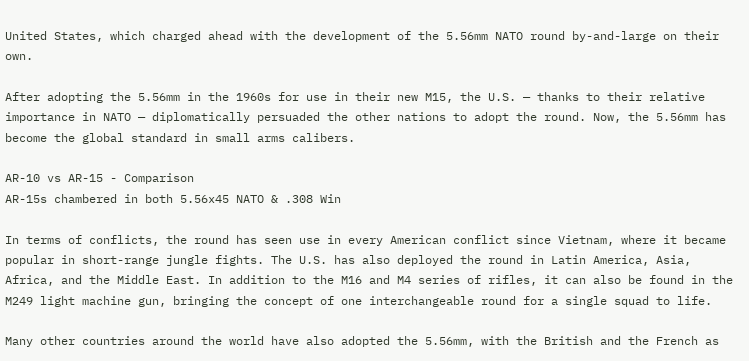United States, which charged ahead with the development of the 5.56mm NATO round by-and-large on their own.

After adopting the 5.56mm in the 1960s for use in their new M15, the U.S. — thanks to their relative importance in NATO — diplomatically persuaded the other nations to adopt the round. Now, the 5.56mm has become the global standard in small arms calibers.

AR-10 vs AR-15 - Comparison
AR-15s chambered in both 5.56x45 NATO & .308 Win

In terms of conflicts, the round has seen use in every American conflict since Vietnam, where it became popular in short-range jungle fights. The U.S. has also deployed the round in Latin America, Asia, Africa, and the Middle East. In addition to the M16 and M4 series of rifles, it can also be found in the M249 light machine gun, bringing the concept of one interchangeable round for a single squad to life.

Many other countries around the world have also adopted the 5.56mm, with the British and the French as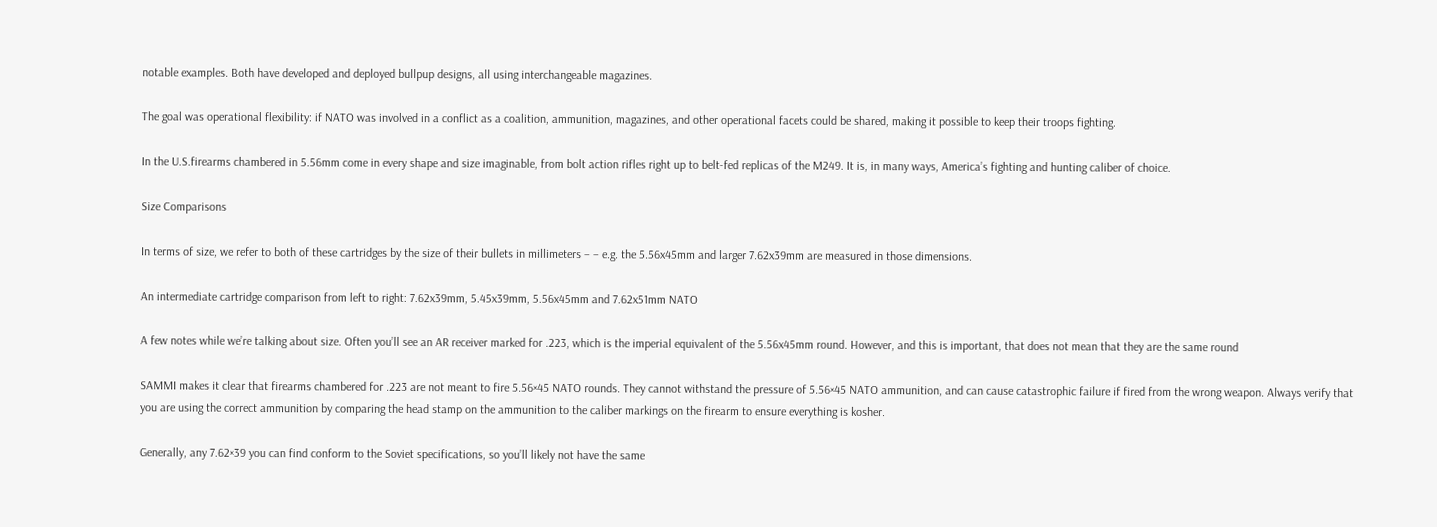notable examples. Both have developed and deployed bullpup designs, all using interchangeable magazines.

The goal was operational flexibility: if NATO was involved in a conflict as a coalition, ammunition, magazines, and other operational facets could be shared, making it possible to keep their troops fighting.

In the U.S.firearms chambered in 5.56mm come in every shape and size imaginable, from bolt action rifles right up to belt-fed replicas of the M249. It is, in many ways, America’s fighting and hunting caliber of choice.

Size Comparisons

In terms of size, we refer to both of these cartridges by the size of their bullets in millimeters – – e.g. the 5.56x45mm and larger 7.62x39mm are measured in those dimensions.

An intermediate cartridge comparison from left to right: 7.62x39mm, 5.45x39mm, 5.56x45mm and 7.62x51mm NATO

A few notes while we’re talking about size. Often you’ll see an AR receiver marked for .223, which is the imperial equivalent of the 5.56x45mm round. However, and this is important, that does not mean that they are the same round

SAMMI makes it clear that firearms chambered for .223 are not meant to fire 5.56×45 NATO rounds. They cannot withstand the pressure of 5.56×45 NATO ammunition, and can cause catastrophic failure if fired from the wrong weapon. Always verify that you are using the correct ammunition by comparing the head stamp on the ammunition to the caliber markings on the firearm to ensure everything is kosher.

Generally, any 7.62×39 you can find conform to the Soviet specifications, so you’ll likely not have the same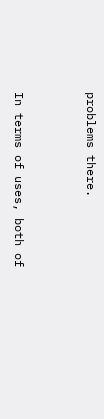problems there.


In terms of uses, both of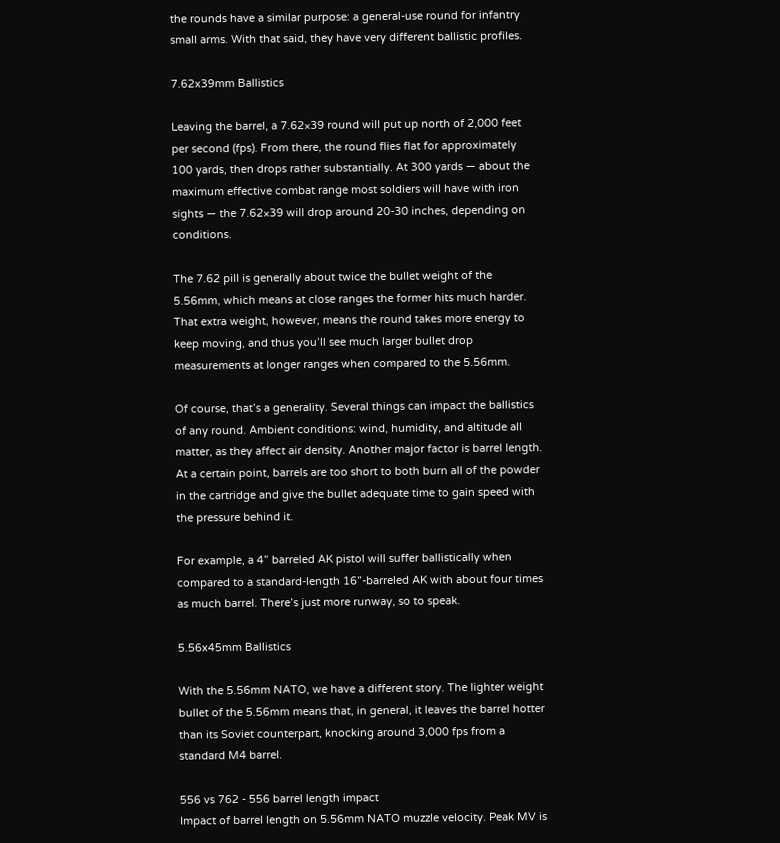the rounds have a similar purpose: a general-use round for infantry small arms. With that said, they have very different ballistic profiles.

7.62x39mm Ballistics

Leaving the barrel, a 7.62×39 round will put up north of 2,000 feet per second (fps). From there, the round flies flat for approximately 100 yards, then drops rather substantially. At 300 yards — about the maximum effective combat range most soldiers will have with iron sights — the 7.62×39 will drop around 20-30 inches, depending on conditions.

The 7.62 pill is generally about twice the bullet weight of the 5.56mm, which means at close ranges the former hits much harder. That extra weight, however, means the round takes more energy to keep moving, and thus you’ll see much larger bullet drop measurements at longer ranges when compared to the 5.56mm.

Of course, that’s a generality. Several things can impact the ballistics of any round. Ambient conditions: wind, humidity, and altitude all matter, as they affect air density. Another major factor is barrel length. At a certain point, barrels are too short to both burn all of the powder in the cartridge and give the bullet adequate time to gain speed with the pressure behind it.

For example, a 4” barreled AK pistol will suffer ballistically when compared to a standard-length 16”-barreled AK with about four times as much barrel. There’s just more runway, so to speak.

5.56x45mm Ballistics

With the 5.56mm NATO, we have a different story. The lighter weight bullet of the 5.56mm means that, in general, it leaves the barrel hotter than its Soviet counterpart, knocking around 3,000 fps from a standard M4 barrel.

556 vs 762 - 556 barrel length impact
Impact of barrel length on 5.56mm NATO muzzle velocity. Peak MV is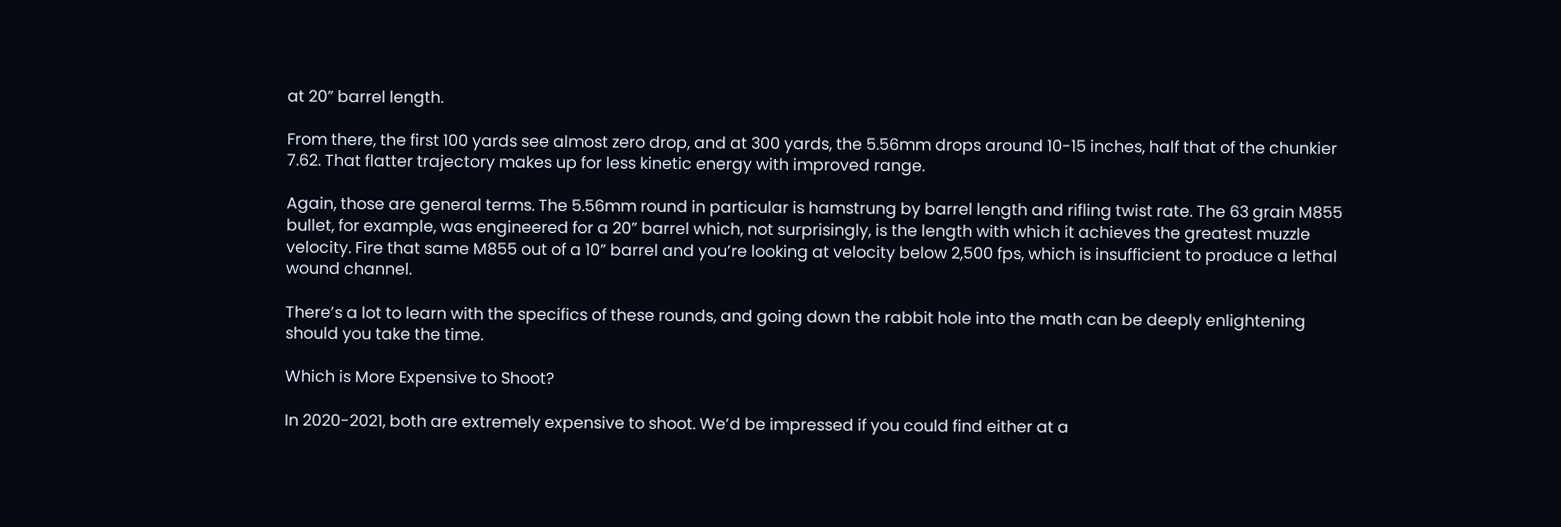at 20” barrel length.

From there, the first 100 yards see almost zero drop, and at 300 yards, the 5.56mm drops around 10-15 inches, half that of the chunkier 7.62. That flatter trajectory makes up for less kinetic energy with improved range.

Again, those are general terms. The 5.56mm round in particular is hamstrung by barrel length and rifling twist rate. The 63 grain M855 bullet, for example, was engineered for a 20” barrel which, not surprisingly, is the length with which it achieves the greatest muzzle velocity. Fire that same M855 out of a 10” barrel and you’re looking at velocity below 2,500 fps, which is insufficient to produce a lethal wound channel.

There’s a lot to learn with the specifics of these rounds, and going down the rabbit hole into the math can be deeply enlightening should you take the time.

Which is More Expensive to Shoot?

In 2020-2021, both are extremely expensive to shoot. We’d be impressed if you could find either at a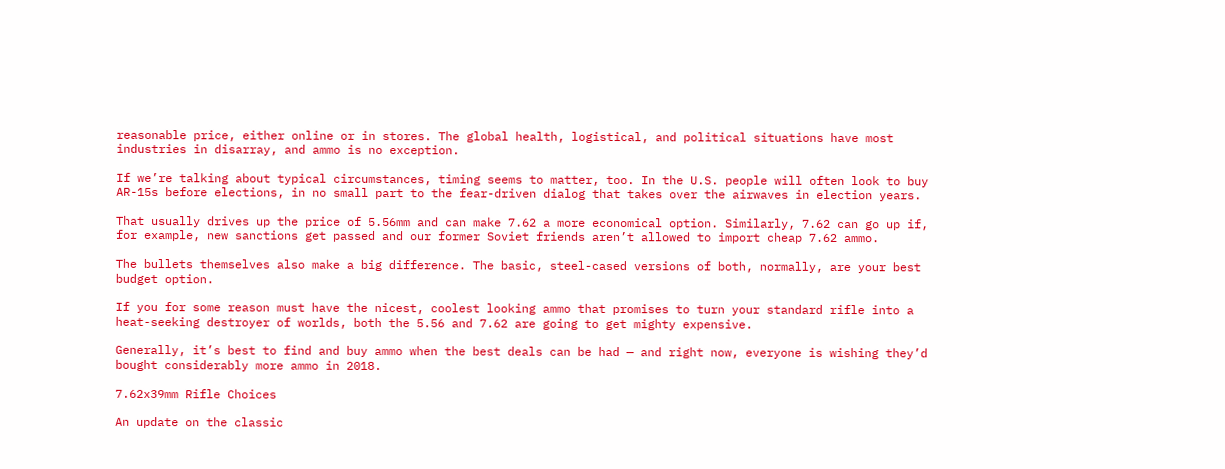reasonable price, either online or in stores. The global health, logistical, and political situations have most industries in disarray, and ammo is no exception.

If we’re talking about typical circumstances, timing seems to matter, too. In the U.S. people will often look to buy AR-15s before elections, in no small part to the fear-driven dialog that takes over the airwaves in election years.

That usually drives up the price of 5.56mm and can make 7.62 a more economical option. Similarly, 7.62 can go up if, for example, new sanctions get passed and our former Soviet friends aren’t allowed to import cheap 7.62 ammo.

The bullets themselves also make a big difference. The basic, steel-cased versions of both, normally, are your best budget option.

If you for some reason must have the nicest, coolest looking ammo that promises to turn your standard rifle into a heat-seeking destroyer of worlds, both the 5.56 and 7.62 are going to get mighty expensive.

Generally, it’s best to find and buy ammo when the best deals can be had — and right now, everyone is wishing they’d bought considerably more ammo in 2018.

7.62x39mm Rifle Choices

An update on the classic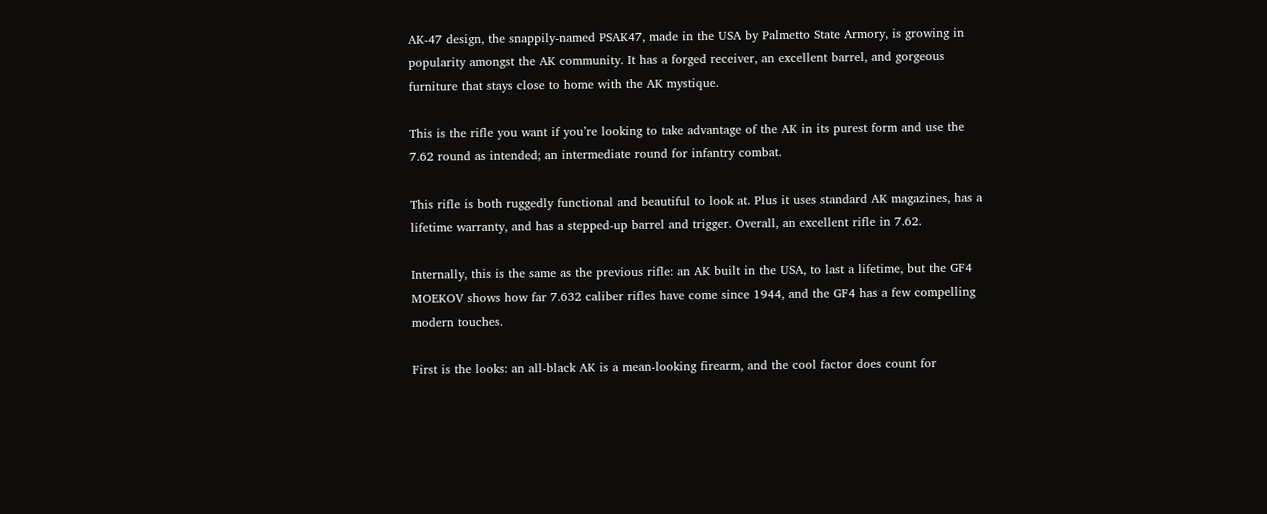AK-47 design, the snappily-named PSAK47, made in the USA by Palmetto State Armory, is growing in popularity amongst the AK community. It has a forged receiver, an excellent barrel, and gorgeous furniture that stays close to home with the AK mystique.

This is the rifle you want if you’re looking to take advantage of the AK in its purest form and use the 7.62 round as intended; an intermediate round for infantry combat.

This rifle is both ruggedly functional and beautiful to look at. Plus it uses standard AK magazines, has a lifetime warranty, and has a stepped-up barrel and trigger. Overall, an excellent rifle in 7.62.

Internally, this is the same as the previous rifle: an AK built in the USA, to last a lifetime, but the GF4 MOEKOV shows how far 7.632 caliber rifles have come since 1944, and the GF4 has a few compelling modern touches.

First is the looks: an all-black AK is a mean-looking firearm, and the cool factor does count for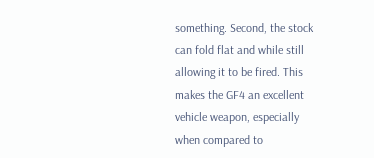something. Second, the stock can fold flat and while still allowing it to be fired. This makes the GF4 an excellent vehicle weapon, especially when compared to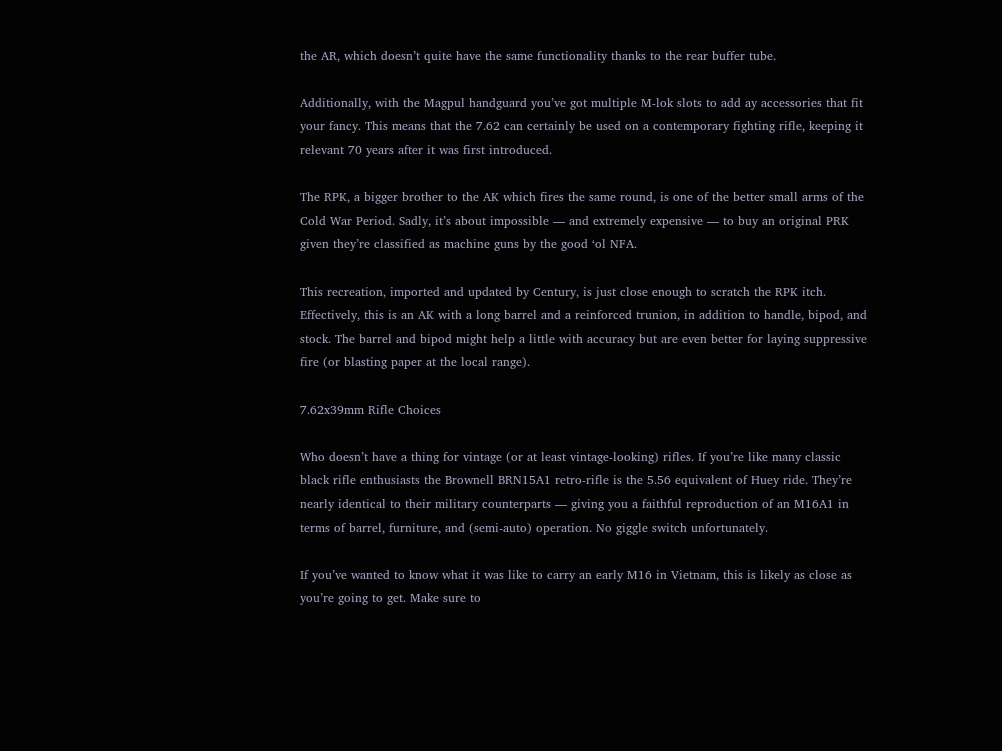the AR, which doesn’t quite have the same functionality thanks to the rear buffer tube.

Additionally, with the Magpul handguard you’ve got multiple M-lok slots to add ay accessories that fit your fancy. This means that the 7.62 can certainly be used on a contemporary fighting rifle, keeping it relevant 70 years after it was first introduced.

The RPK, a bigger brother to the AK which fires the same round, is one of the better small arms of the Cold War Period. Sadly, it’s about impossible — and extremely expensive — to buy an original PRK given they’re classified as machine guns by the good ‘ol NFA.

This recreation, imported and updated by Century, is just close enough to scratch the RPK itch. Effectively, this is an AK with a long barrel and a reinforced trunion, in addition to handle, bipod, and stock. The barrel and bipod might help a little with accuracy but are even better for laying suppressive fire (or blasting paper at the local range).

7.62x39mm Rifle Choices

Who doesn’t have a thing for vintage (or at least vintage-looking) rifles. If you’re like many classic black rifle enthusiasts the Brownell BRN15A1 retro-rifle is the 5.56 equivalent of Huey ride. They’re nearly identical to their military counterparts — giving you a faithful reproduction of an M16A1 in terms of barrel, furniture, and (semi-auto) operation. No giggle switch unfortunately.

If you’ve wanted to know what it was like to carry an early M16 in Vietnam, this is likely as close as you’re going to get. Make sure to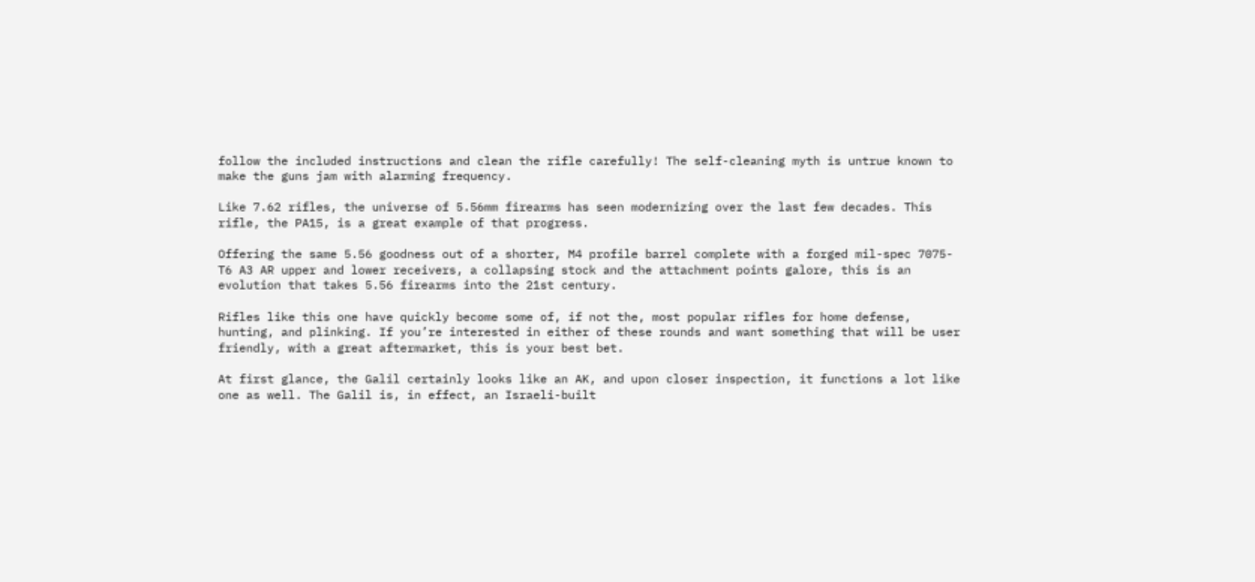follow the included instructions and clean the rifle carefully! The self-cleaning myth is untrue known to make the guns jam with alarming frequency.

Like 7.62 rifles, the universe of 5.56mm firearms has seen modernizing over the last few decades. This rifle, the PA15, is a great example of that progress.

Offering the same 5.56 goodness out of a shorter, M4 profile barrel complete with a forged mil-spec 7075-T6 A3 AR upper and lower receivers, a collapsing stock and the attachment points galore, this is an evolution that takes 5.56 firearms into the 21st century.

Rifles like this one have quickly become some of, if not the, most popular rifles for home defense, hunting, and plinking. If you’re interested in either of these rounds and want something that will be user friendly, with a great aftermarket, this is your best bet.

At first glance, the Galil certainly looks like an AK, and upon closer inspection, it functions a lot like one as well. The Galil is, in effect, an Israeli-built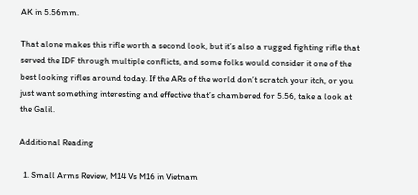AK in 5.56mm.

That alone makes this rifle worth a second look, but it’s also a rugged fighting rifle that served the IDF through multiple conflicts, and some folks would consider it one of the best looking rifles around today. If the ARs of the world don’t scratch your itch, or you just want something interesting and effective that’s chambered for 5.56, take a look at the Galil.

Additional Reading

  1. Small Arms Review, M14 Vs M16 in Vietnam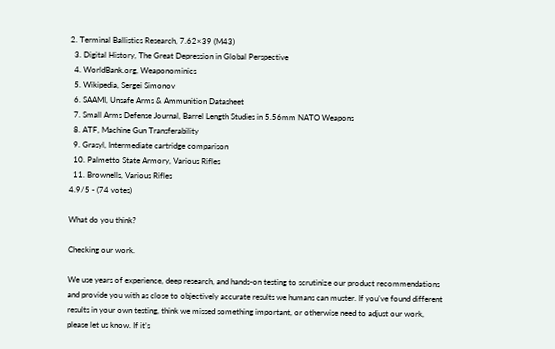2. Terminal Ballistics Research, 7.62×39 (M43)
  3. Digital History, The Great Depression in Global Perspective
  4. WorldBank.org, Weaponominics
  5. Wikipedia, Sergei Simonov
  6. SAAMI, Unsafe Arms & Ammunition Datasheet
  7. Small Arms Defense Journal, Barrel Length Studies in 5.56mm NATO Weapons
  8. ATF, Machine Gun Transferability
  9. Grasyl, Intermediate cartridge comparison
  10. Palmetto State Armory, Various Rifles
  11. Brownells, Various Rifles
4.9/5 - (74 votes)

What do you think?

Checking our work.

We use years of experience, deep research, and hands-on testing to scrutinize our product recommendations and provide you with as close to objectively accurate results we humans can muster. If you’ve found different results in your own testing, think we missed something important, or otherwise need to adjust our work, please let us know. If it’s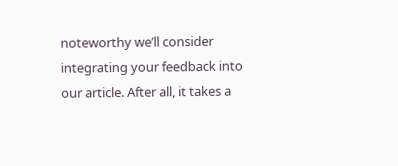noteworthy we’ll consider integrating your feedback into our article. After all, it takes a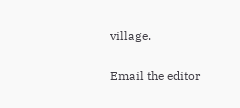village.

Email the editor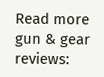Read more gun & gear reviews: